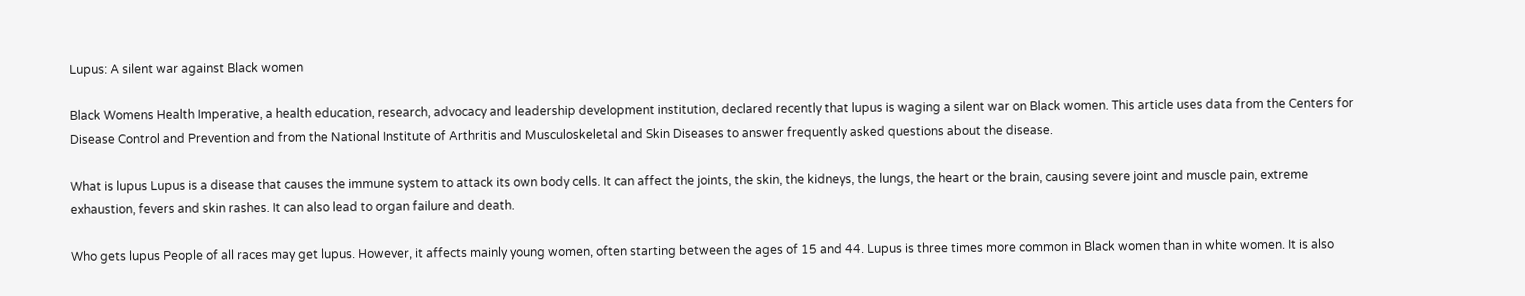Lupus: A silent war against Black women

Black Womens Health Imperative, a health education, research, advocacy and leadership development institution, declared recently that lupus is waging a silent war on Black women. This article uses data from the Centers for Disease Control and Prevention and from the National Institute of Arthritis and Musculoskeletal and Skin Diseases to answer frequently asked questions about the disease.

What is lupus Lupus is a disease that causes the immune system to attack its own body cells. It can affect the joints, the skin, the kidneys, the lungs, the heart or the brain, causing severe joint and muscle pain, extreme exhaustion, fevers and skin rashes. It can also lead to organ failure and death.

Who gets lupus People of all races may get lupus. However, it affects mainly young women, often starting between the ages of 15 and 44. Lupus is three times more common in Black women than in white women. It is also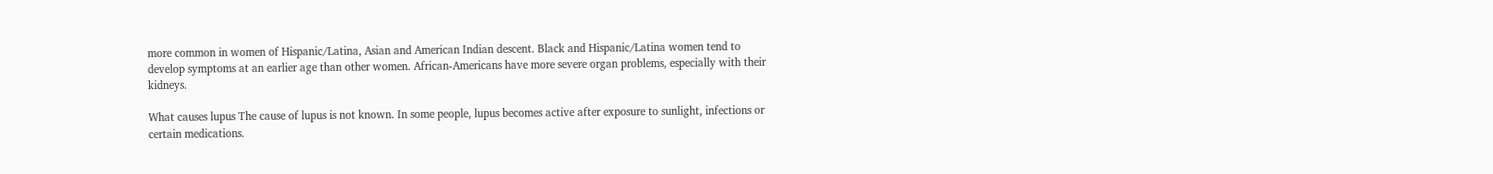more common in women of Hispanic/Latina, Asian and American Indian descent. Black and Hispanic/Latina women tend to develop symptoms at an earlier age than other women. African-Americans have more severe organ problems, especially with their kidneys.

What causes lupus The cause of lupus is not known. In some people, lupus becomes active after exposure to sunlight, infections or certain medications.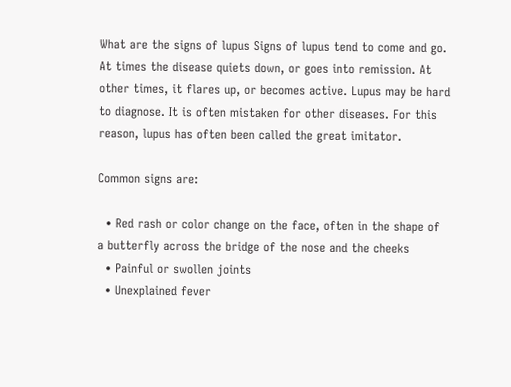What are the signs of lupus Signs of lupus tend to come and go. At times the disease quiets down, or goes into remission. At other times, it flares up, or becomes active. Lupus may be hard to diagnose. It is often mistaken for other diseases. For this reason, lupus has often been called the great imitator.

Common signs are:

  • Red rash or color change on the face, often in the shape of a butterfly across the bridge of the nose and the cheeks
  • Painful or swollen joints
  • Unexplained fever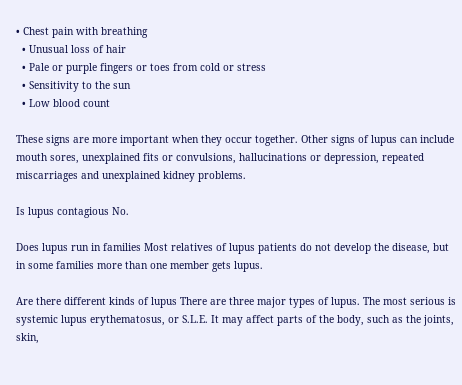• Chest pain with breathing
  • Unusual loss of hair
  • Pale or purple fingers or toes from cold or stress
  • Sensitivity to the sun
  • Low blood count

These signs are more important when they occur together. Other signs of lupus can include mouth sores, unexplained fits or convulsions, hallucinations or depression, repeated miscarriages and unexplained kidney problems.

Is lupus contagious No.

Does lupus run in families Most relatives of lupus patients do not develop the disease, but in some families more than one member gets lupus.

Are there different kinds of lupus There are three major types of lupus. The most serious is systemic lupus erythematosus, or S.L.E. It may affect parts of the body, such as the joints, skin,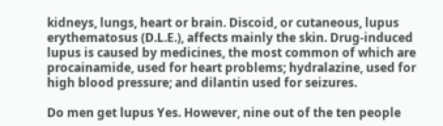kidneys, lungs, heart or brain. Discoid, or cutaneous, lupus erythematosus (D.L.E.), affects mainly the skin. Drug-induced lupus is caused by medicines, the most common of which are procainamide, used for heart problems; hydralazine, used for high blood pressure; and dilantin used for seizures.

Do men get lupus Yes. However, nine out of the ten people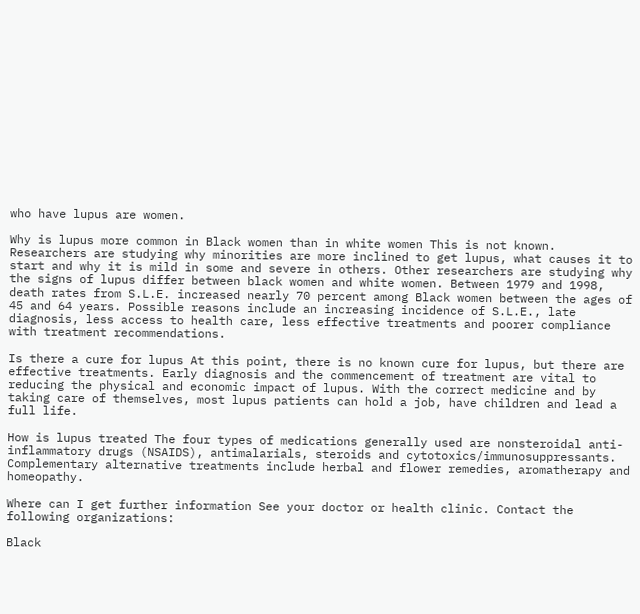who have lupus are women.

Why is lupus more common in Black women than in white women This is not known. Researchers are studying why minorities are more inclined to get lupus, what causes it to start and why it is mild in some and severe in others. Other researchers are studying why the signs of lupus differ between black women and white women. Between 1979 and 1998, death rates from S.L.E. increased nearly 70 percent among Black women between the ages of 45 and 64 years. Possible reasons include an increasing incidence of S.L.E., late diagnosis, less access to health care, less effective treatments and poorer compliance with treatment recommendations.

Is there a cure for lupus At this point, there is no known cure for lupus, but there are effective treatments. Early diagnosis and the commencement of treatment are vital to reducing the physical and economic impact of lupus. With the correct medicine and by taking care of themselves, most lupus patients can hold a job, have children and lead a full life.

How is lupus treated The four types of medications generally used are nonsteroidal anti-inflammatory drugs (NSAIDS), antimalarials, steroids and cytotoxics/immunosuppressants. Complementary alternative treatments include herbal and flower remedies, aromatherapy and homeopathy.

Where can I get further information See your doctor or health clinic. Contact the following organizations:

Black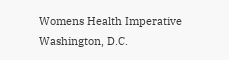Womens Health Imperative
Washington, D.C.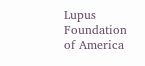Lupus Foundation of America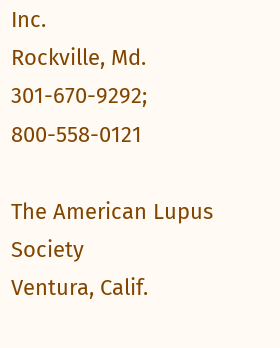Inc.
Rockville, Md.
301-670-9292; 800-558-0121

The American Lupus Society
Ventura, Calif.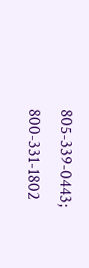805-339-0443; 800-331-1802